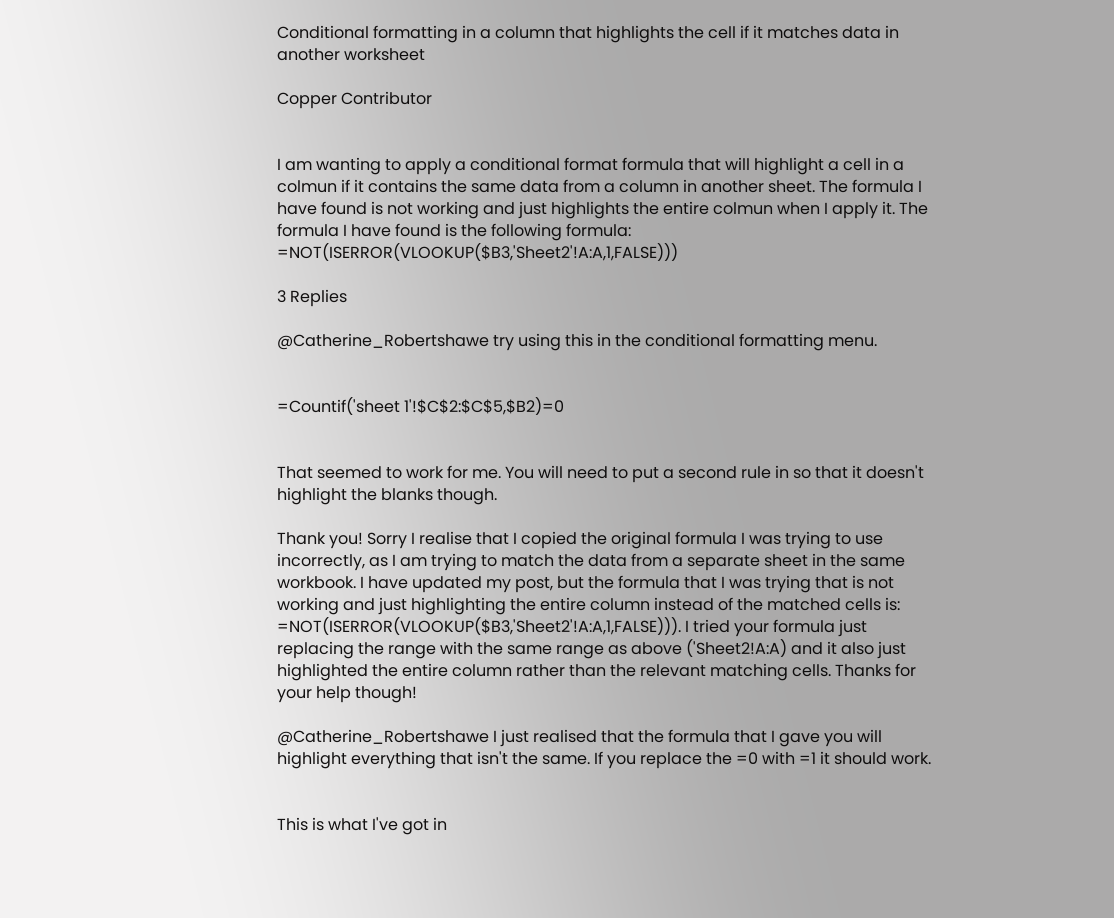Conditional formatting in a column that highlights the cell if it matches data in another worksheet

Copper Contributor


I am wanting to apply a conditional format formula that will highlight a cell in a colmun if it contains the same data from a column in another sheet. The formula I have found is not working and just highlights the entire colmun when I apply it. The formula I have found is the following formula: =NOT(ISERROR(VLOOKUP($B3,'Sheet2'!A:A,1,FALSE)))

3 Replies

@Catherine_Robertshawe try using this in the conditional formatting menu.


=Countif('sheet 1'!$C$2:$C$5,$B2)=0


That seemed to work for me. You will need to put a second rule in so that it doesn't highlight the blanks though.

Thank you! Sorry I realise that I copied the original formula I was trying to use incorrectly, as I am trying to match the data from a separate sheet in the same workbook. I have updated my post, but the formula that I was trying that is not working and just highlighting the entire column instead of the matched cells is: =NOT(ISERROR(VLOOKUP($B3,'Sheet2'!A:A,1,FALSE))). I tried your formula just replacing the range with the same range as above ('Sheet2!A:A) and it also just highlighted the entire column rather than the relevant matching cells. Thanks for your help though!

@Catherine_Robertshawe I just realised that the formula that I gave you will highlight everything that isn't the same. If you replace the =0 with =1 it should work.


This is what I've got in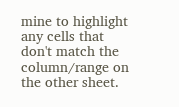mine to highlight any cells that don't match the column/range on the other sheet.